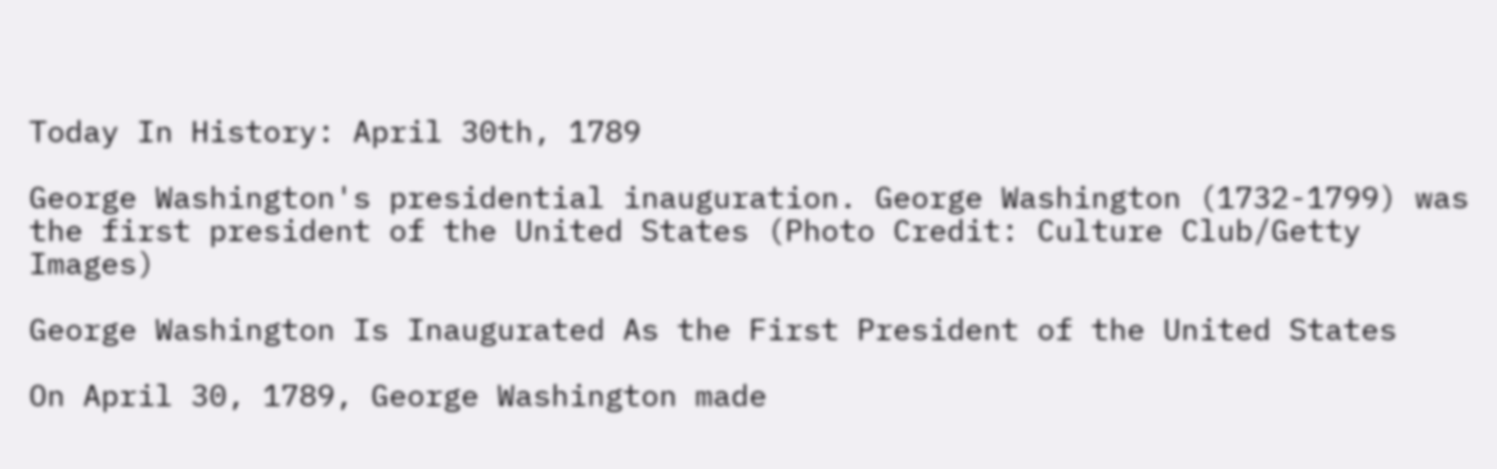Today In History: April 30th, 1789

George Washington's presidential inauguration. George Washington (1732-1799) was the first president of the United States (Photo Credit: Culture Club/Getty Images)

George Washington Is Inaugurated As the First President of the United States

On April 30, 1789, George Washington made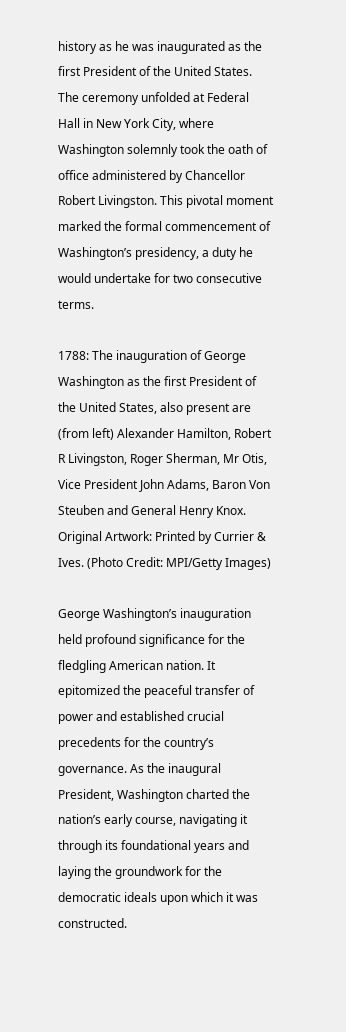history as he was inaugurated as the first President of the United States. The ceremony unfolded at Federal Hall in New York City, where Washington solemnly took the oath of office administered by Chancellor Robert Livingston. This pivotal moment marked the formal commencement of Washington’s presidency, a duty he would undertake for two consecutive terms.

1788: The inauguration of George Washington as the first President of the United States, also present are (from left) Alexander Hamilton, Robert R Livingston, Roger Sherman, Mr Otis, Vice President John Adams, Baron Von Steuben and General Henry Knox. Original Artwork: Printed by Currier & Ives. (Photo Credit: MPI/Getty Images)

George Washington’s inauguration held profound significance for the fledgling American nation. It epitomized the peaceful transfer of power and established crucial precedents for the country’s governance. As the inaugural President, Washington charted the nation’s early course, navigating it through its foundational years and laying the groundwork for the democratic ideals upon which it was constructed.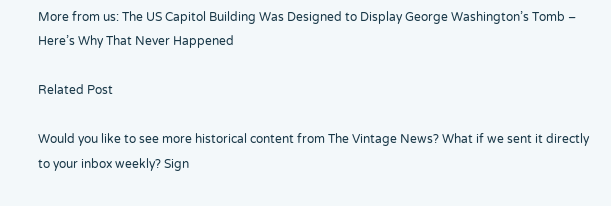More from us: The US Capitol Building Was Designed to Display George Washington’s Tomb – Here’s Why That Never Happened

Related Post

Would you like to see more historical content from The Vintage News? What if we sent it directly to your inbox weekly? Sign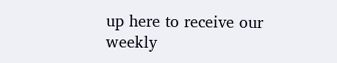up here to receive our weekly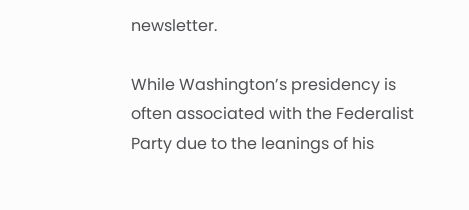newsletter.

While Washington’s presidency is often associated with the Federalist Party due to the leanings of his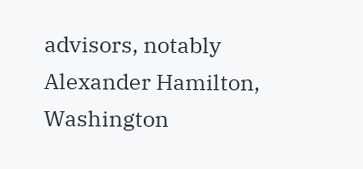advisors, notably Alexander Hamilton, Washington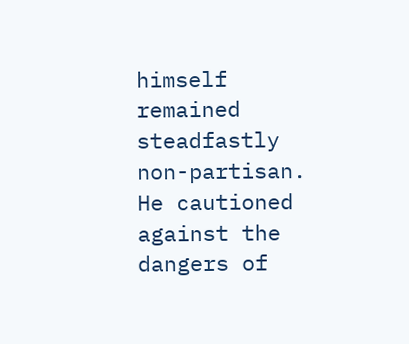himself remained steadfastly non-partisan. He cautioned against the dangers of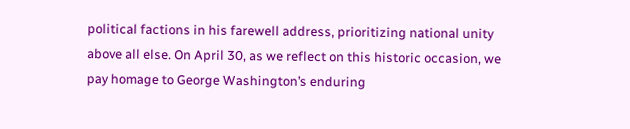political factions in his farewell address, prioritizing national unity above all else. On April 30, as we reflect on this historic occasion, we pay homage to George Washington’s enduring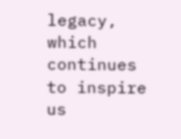legacy, which continues to inspire us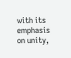with its emphasis on unity,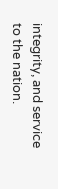integrity, and service to the nation.